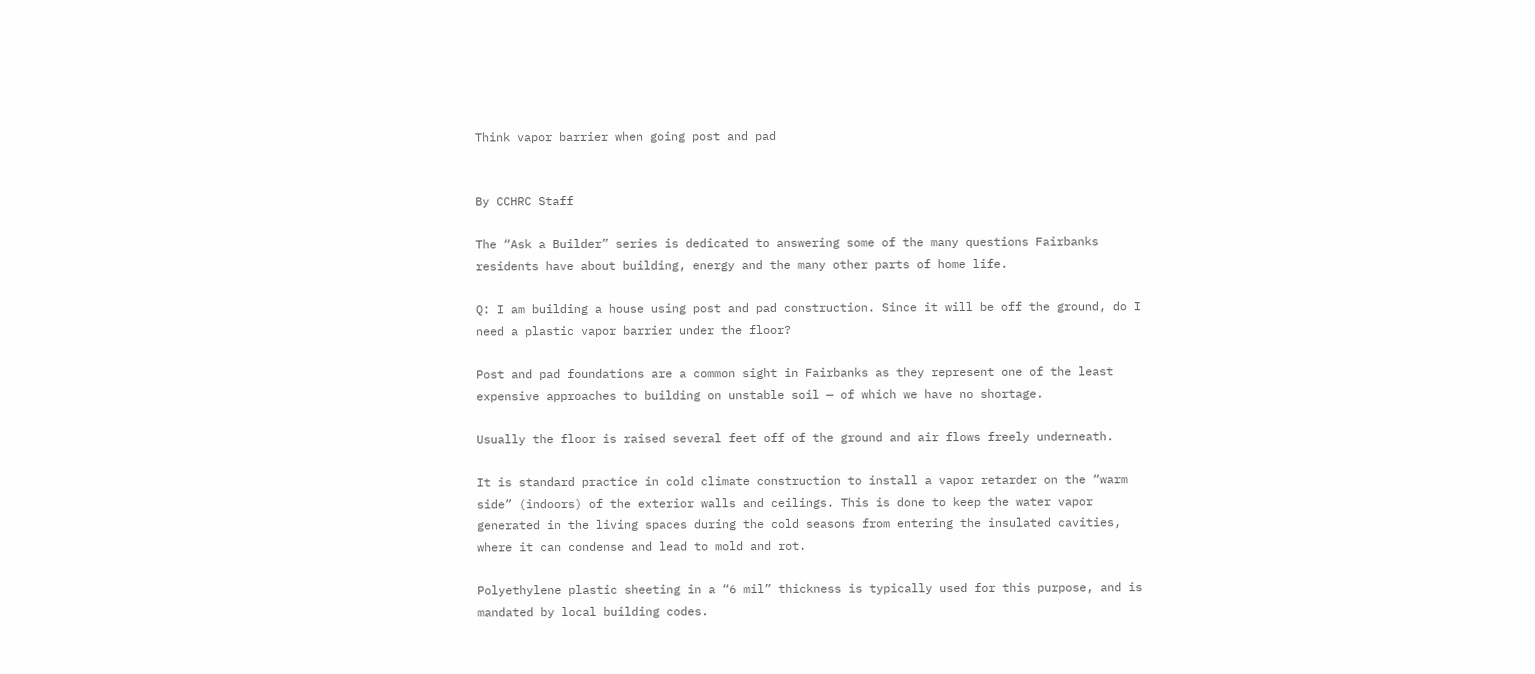Think vapor barrier when going post and pad


By CCHRC Staff

The “Ask a Builder” series is dedicated to answering some of the many questions Fairbanks residents have about building, energy and the many other parts of home life.

Q: I am building a house using post and pad construction. Since it will be off the ground, do I need a plastic vapor barrier under the floor?

Post and pad foundations are a common sight in Fairbanks as they represent one of the least expensive approaches to building on unstable soil — of which we have no shortage.

Usually the floor is raised several feet off of the ground and air flows freely underneath.

It is standard practice in cold climate construction to install a vapor retarder on the “warm side” (indoors) of the exterior walls and ceilings. This is done to keep the water vapor generated in the living spaces during the cold seasons from entering the insulated cavities, where it can condense and lead to mold and rot.

Polyethylene plastic sheeting in a “6 mil” thickness is typically used for this purpose, and is mandated by local building codes.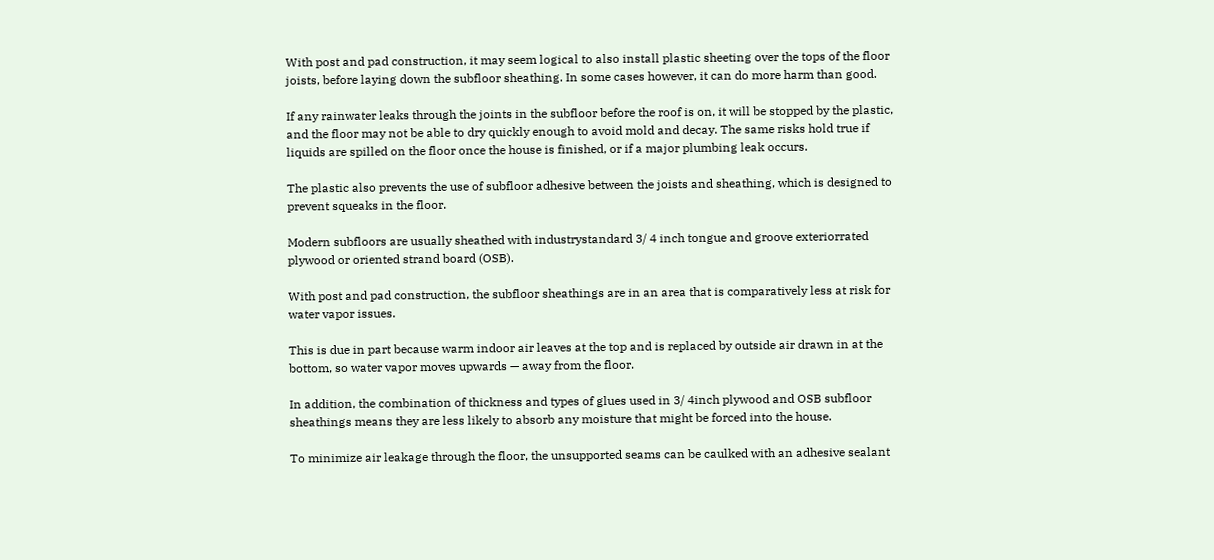With post and pad construction, it may seem logical to also install plastic sheeting over the tops of the floor joists, before laying down the subfloor sheathing. In some cases however, it can do more harm than good.

If any rainwater leaks through the joints in the subfloor before the roof is on, it will be stopped by the plastic, and the floor may not be able to dry quickly enough to avoid mold and decay. The same risks hold true if liquids are spilled on the floor once the house is finished, or if a major plumbing leak occurs.

The plastic also prevents the use of subfloor adhesive between the joists and sheathing, which is designed to prevent squeaks in the floor.

Modern subfloors are usually sheathed with industrystandard 3/ 4 inch tongue and groove exteriorrated plywood or oriented strand board (OSB).

With post and pad construction, the subfloor sheathings are in an area that is comparatively less at risk for water vapor issues.

This is due in part because warm indoor air leaves at the top and is replaced by outside air drawn in at the bottom, so water vapor moves upwards — away from the floor.

In addition, the combination of thickness and types of glues used in 3/ 4inch plywood and OSB subfloor sheathings means they are less likely to absorb any moisture that might be forced into the house.

To minimize air leakage through the floor, the unsupported seams can be caulked with an adhesive sealant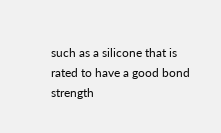such as a silicone that is rated to have a good bond strength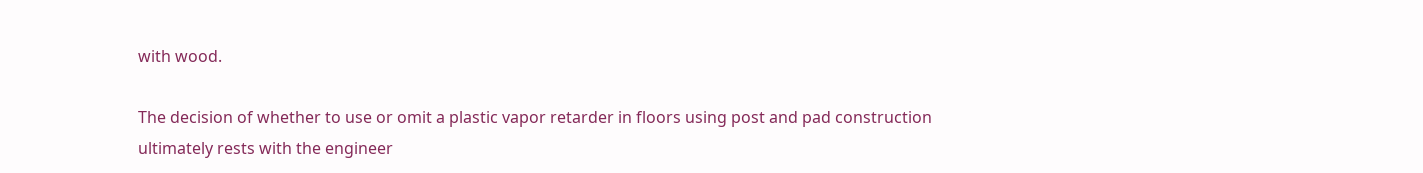with wood.

The decision of whether to use or omit a plastic vapor retarder in floors using post and pad construction ultimately rests with the engineer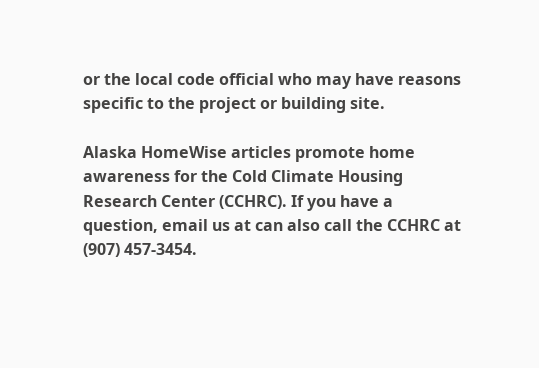or the local code official who may have reasons specific to the project or building site.

Alaska HomeWise articles promote home awareness for the Cold Climate Housing Research Center (CCHRC). If you have a question, email us at can also call the CCHRC at (907) 457-3454.